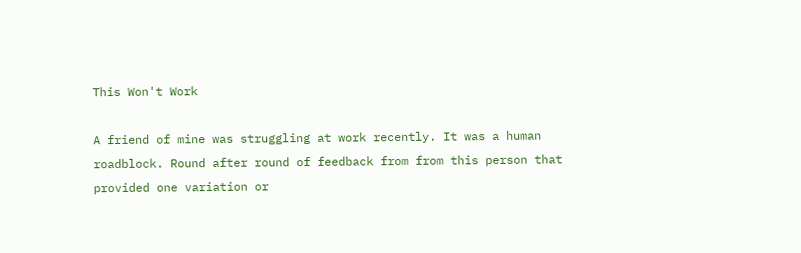This Won't Work

A friend of mine was struggling at work recently. It was a human roadblock. Round after round of feedback from from this person that provided one variation or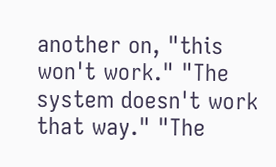another on, "this won't work." "The system doesn't work that way." "The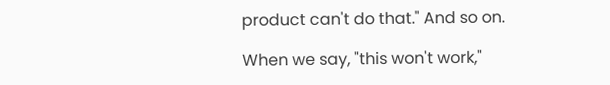product can't do that." And so on.

When we say, "this won't work,"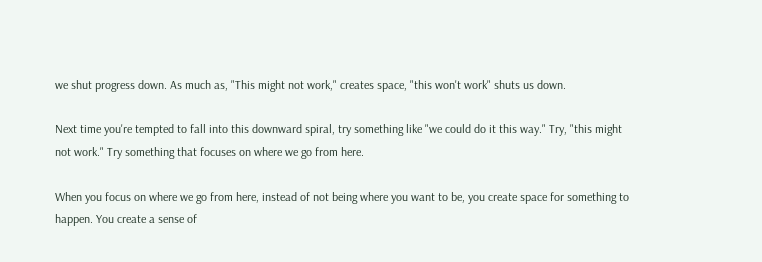we shut progress down. As much as, "This might not work," creates space, "this won't work" shuts us down.

Next time you're tempted to fall into this downward spiral, try something like "we could do it this way." Try, "this might not work." Try something that focuses on where we go from here.

When you focus on where we go from here, instead of not being where you want to be, you create space for something to happen. You create a sense of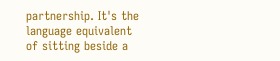partnership. It's the language equivalent of sitting beside a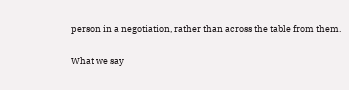person in a negotiation, rather than across the table from them.

What we say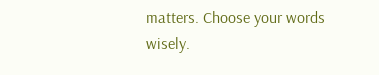matters. Choose your words wisely.